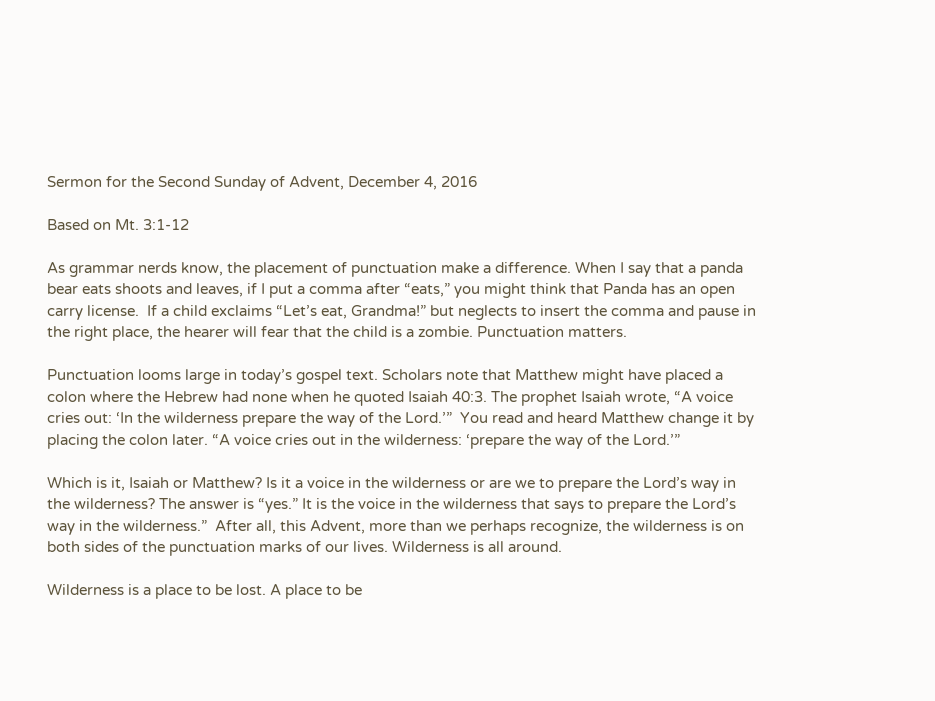Sermon for the Second Sunday of Advent, December 4, 2016

Based on Mt. 3:1-12

As grammar nerds know, the placement of punctuation make a difference. When I say that a panda bear eats shoots and leaves, if I put a comma after “eats,” you might think that Panda has an open carry license.  If a child exclaims “Let’s eat, Grandma!” but neglects to insert the comma and pause in the right place, the hearer will fear that the child is a zombie. Punctuation matters.

Punctuation looms large in today’s gospel text. Scholars note that Matthew might have placed a colon where the Hebrew had none when he quoted Isaiah 40:3. The prophet Isaiah wrote, “A voice cries out: ‘In the wilderness prepare the way of the Lord.’”  You read and heard Matthew change it by placing the colon later. “A voice cries out in the wilderness: ‘prepare the way of the Lord.’”

Which is it, Isaiah or Matthew? Is it a voice in the wilderness or are we to prepare the Lord’s way in the wilderness? The answer is “yes.” It is the voice in the wilderness that says to prepare the Lord’s way in the wilderness.”  After all, this Advent, more than we perhaps recognize, the wilderness is on both sides of the punctuation marks of our lives. Wilderness is all around.

Wilderness is a place to be lost. A place to be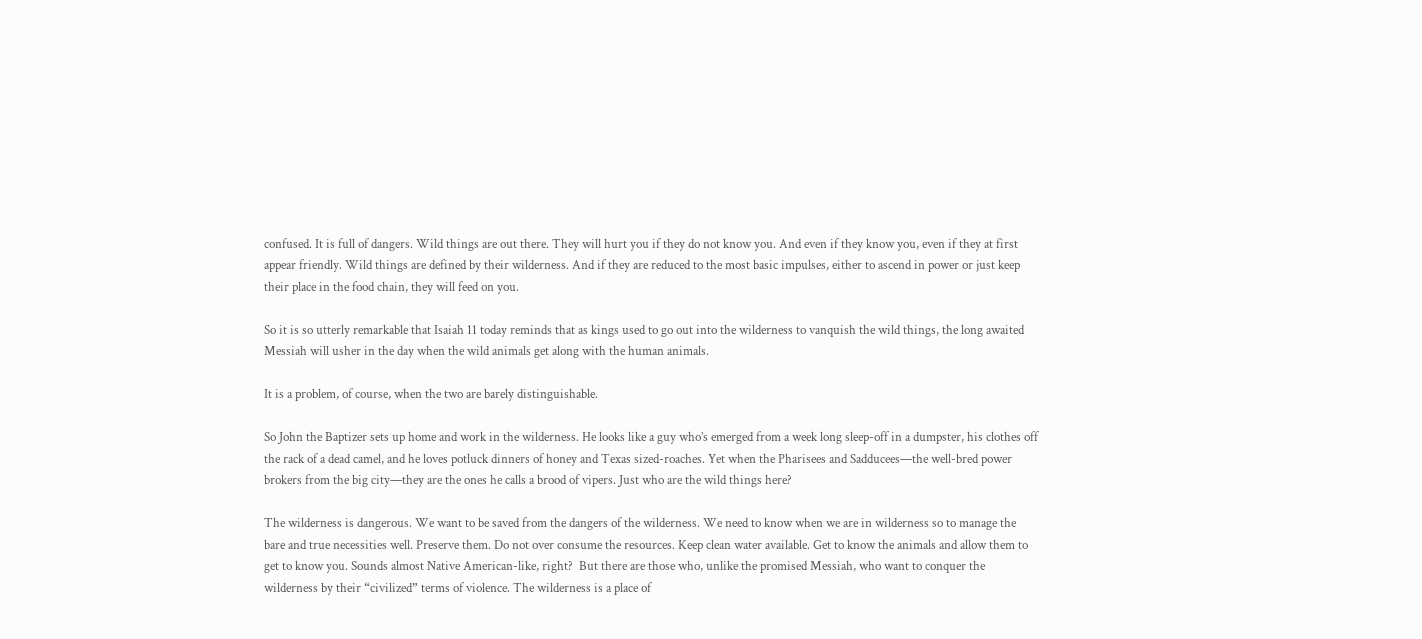confused. It is full of dangers. Wild things are out there. They will hurt you if they do not know you. And even if they know you, even if they at first appear friendly. Wild things are defined by their wilderness. And if they are reduced to the most basic impulses, either to ascend in power or just keep their place in the food chain, they will feed on you.

So it is so utterly remarkable that Isaiah 11 today reminds that as kings used to go out into the wilderness to vanquish the wild things, the long awaited Messiah will usher in the day when the wild animals get along with the human animals.

It is a problem, of course, when the two are barely distinguishable.

So John the Baptizer sets up home and work in the wilderness. He looks like a guy who’s emerged from a week long sleep-off in a dumpster, his clothes off the rack of a dead camel, and he loves potluck dinners of honey and Texas sized-roaches. Yet when the Pharisees and Sadducees—the well-bred power brokers from the big city—they are the ones he calls a brood of vipers. Just who are the wild things here?

The wilderness is dangerous. We want to be saved from the dangers of the wilderness. We need to know when we are in wilderness so to manage the bare and true necessities well. Preserve them. Do not over consume the resources. Keep clean water available. Get to know the animals and allow them to get to know you. Sounds almost Native American-like, right?  But there are those who, unlike the promised Messiah, who want to conquer the wilderness by their “civilized” terms of violence. The wilderness is a place of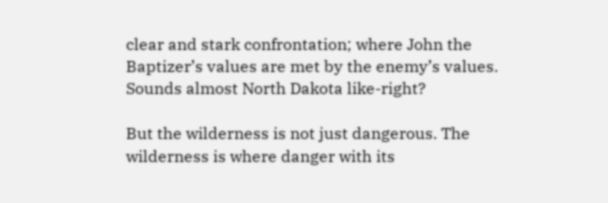clear and stark confrontation; where John the Baptizer’s values are met by the enemy’s values. Sounds almost North Dakota like-right?

But the wilderness is not just dangerous. The wilderness is where danger with its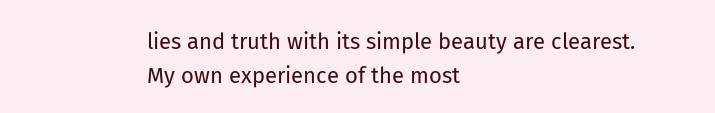lies and truth with its simple beauty are clearest.  My own experience of the most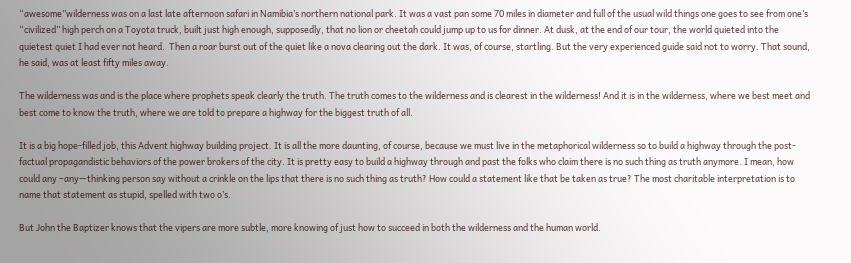“awesome”wilderness was on a last late afternoon safari in Namibia’s northern national park. It was a vast pan some 70 miles in diameter and full of the usual wild things one goes to see from one’s “civilized” high perch on a Toyota truck, built just high enough, supposedly, that no lion or cheetah could jump up to us for dinner. At dusk, at the end of our tour, the world quieted into the quietest quiet I had ever not heard.  Then a roar burst out of the quiet like a nova clearing out the dark. It was, of course, startling. But the very experienced guide said not to worry. That sound, he said, was at least fifty miles away.

The wilderness was and is the place where prophets speak clearly the truth. The truth comes to the wilderness and is clearest in the wilderness! And it is in the wilderness, where we best meet and best come to know the truth, where we are told to prepare a highway for the biggest truth of all.

It is a big hope-filled job, this Advent highway building project. It is all the more daunting, of course, because we must live in the metaphorical wilderness so to build a highway through the post-factual propagandistic behaviors of the power brokers of the city. It is pretty easy to build a highway through and past the folks who claim there is no such thing as truth anymore. I mean, how could any –any—thinking person say without a crinkle on the lips that there is no such thing as truth? How could a statement like that be taken as true? The most charitable interpretation is to name that statement as stupid, spelled with two o’s.

But John the Baptizer knows that the vipers are more subtle, more knowing of just how to succeed in both the wilderness and the human world.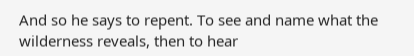And so he says to repent. To see and name what the wilderness reveals, then to hear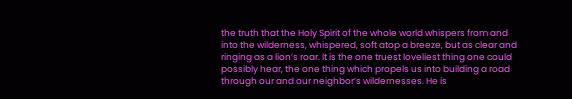the truth that the Holy Spirit of the whole world whispers from and into the wilderness, whispered, soft atop a breeze, but as clear and ringing as a lion’s roar. It is the one truest loveliest thing one could possibly hear, the one thing which propels us into building a road through our and our neighbor’s wildernesses. He is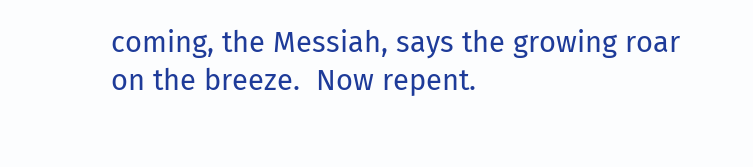coming, the Messiah, says the growing roar on the breeze.  Now repent.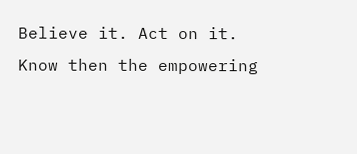Believe it. Act on it. Know then the empowering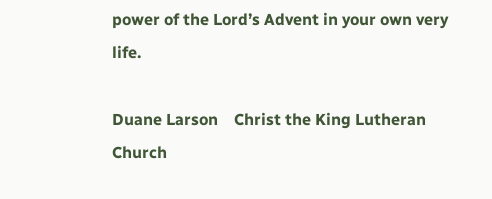power of the Lord’s Advent in your own very life.

Duane Larson    Christ the King Lutheran Church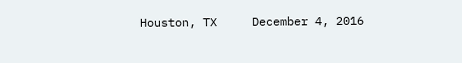Houston, TX     December 4, 2016